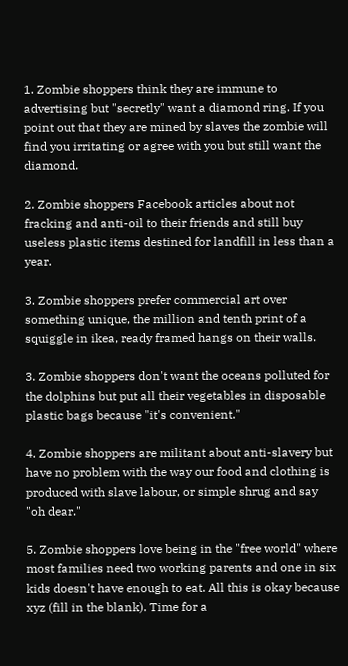1. Zombie shoppers think they are immune to advertising but "secretly" want a diamond ring. If you point out that they are mined by slaves the zombie will find you irritating or agree with you but still want the diamond.

2. Zombie shoppers Facebook articles about not fracking and anti-oil to their friends and still buy useless plastic items destined for landfill in less than a year.

3. Zombie shoppers prefer commercial art over something unique, the million and tenth print of a squiggle in ikea, ready framed hangs on their walls.

3. Zombie shoppers don't want the oceans polluted for the dolphins but put all their vegetables in disposable plastic bags because "it's convenient."

4. Zombie shoppers are militant about anti-slavery but have no problem with the way our food and clothing is produced with slave labour, or simple shrug and say "oh dear."

5. Zombie shoppers love being in the "free world" where most families need two working parents and one in six kids doesn't have enough to eat. All this is okay because xyz (fill in the blank). Time for a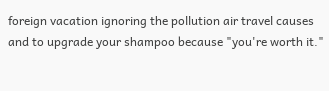foreign vacation ignoring the pollution air travel causes and to upgrade your shampoo because "you're worth it."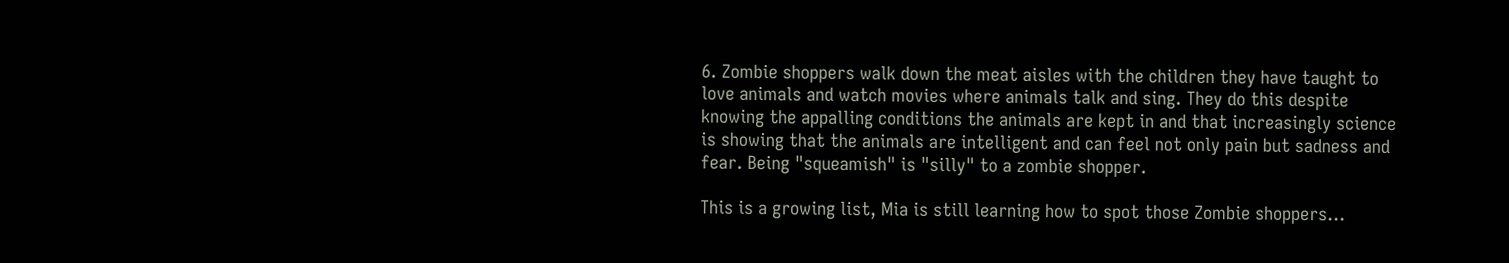6. Zombie shoppers walk down the meat aisles with the children they have taught to love animals and watch movies where animals talk and sing. They do this despite knowing the appalling conditions the animals are kept in and that increasingly science is showing that the animals are intelligent and can feel not only pain but sadness and fear. Being "squeamish" is "silly" to a zombie shopper.

This is a growing list, Mia is still learning how to spot those Zombie shoppers...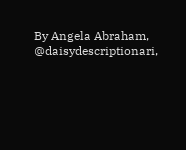By Angela Abraham, @daisydescriptionari,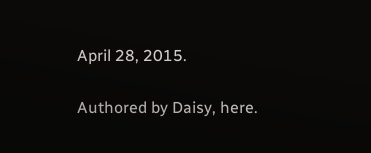April 28, 2015.

Authored by Daisy, here.